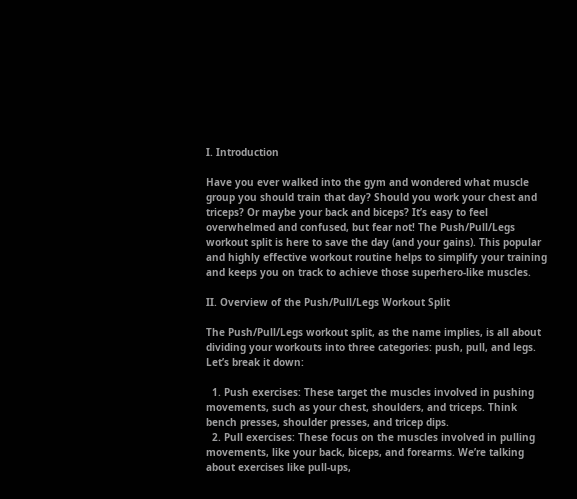I. Introduction

Have you ever walked into the gym and wondered what muscle group you should train that day? Should you work your chest and triceps? Or maybe your back and biceps? It’s easy to feel overwhelmed and confused, but fear not! The Push/Pull/Legs workout split is here to save the day (and your gains). This popular and highly effective workout routine helps to simplify your training and keeps you on track to achieve those superhero-like muscles.

II. Overview of the Push/Pull/Legs Workout Split

The Push/Pull/Legs workout split, as the name implies, is all about dividing your workouts into three categories: push, pull, and legs. Let’s break it down:

  1. Push exercises: These target the muscles involved in pushing movements, such as your chest, shoulders, and triceps. Think bench presses, shoulder presses, and tricep dips.
  2. Pull exercises: These focus on the muscles involved in pulling movements, like your back, biceps, and forearms. We’re talking about exercises like pull-ups,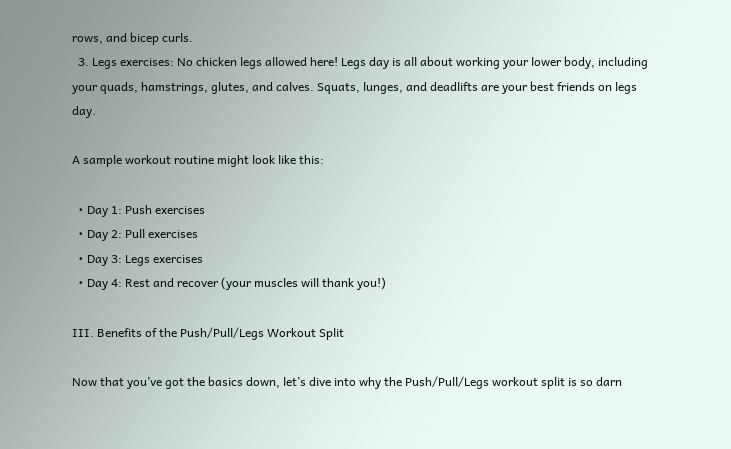rows, and bicep curls.
  3. Legs exercises: No chicken legs allowed here! Legs day is all about working your lower body, including your quads, hamstrings, glutes, and calves. Squats, lunges, and deadlifts are your best friends on legs day.

A sample workout routine might look like this:

  • Day 1: Push exercises
  • Day 2: Pull exercises
  • Day 3: Legs exercises
  • Day 4: Rest and recover (your muscles will thank you!)

III. Benefits of the Push/Pull/Legs Workout Split

Now that you’ve got the basics down, let’s dive into why the Push/Pull/Legs workout split is so darn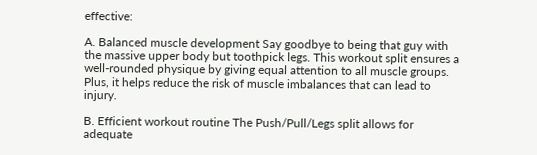effective:

A. Balanced muscle development Say goodbye to being that guy with the massive upper body but toothpick legs. This workout split ensures a well-rounded physique by giving equal attention to all muscle groups. Plus, it helps reduce the risk of muscle imbalances that can lead to injury.

B. Efficient workout routine The Push/Pull/Legs split allows for adequate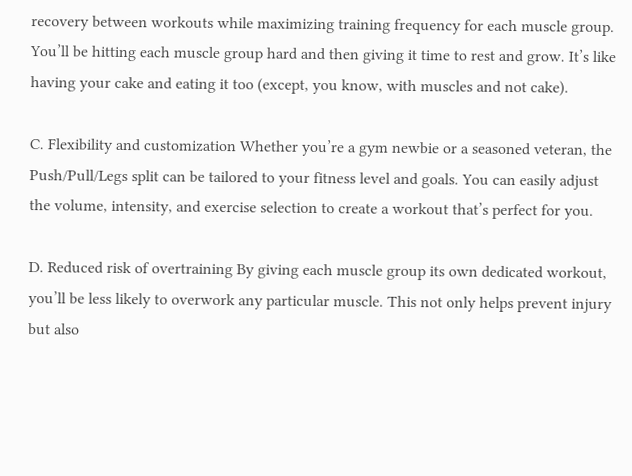recovery between workouts while maximizing training frequency for each muscle group. You’ll be hitting each muscle group hard and then giving it time to rest and grow. It’s like having your cake and eating it too (except, you know, with muscles and not cake).

C. Flexibility and customization Whether you’re a gym newbie or a seasoned veteran, the Push/Pull/Legs split can be tailored to your fitness level and goals. You can easily adjust the volume, intensity, and exercise selection to create a workout that’s perfect for you.

D. Reduced risk of overtraining By giving each muscle group its own dedicated workout, you’ll be less likely to overwork any particular muscle. This not only helps prevent injury but also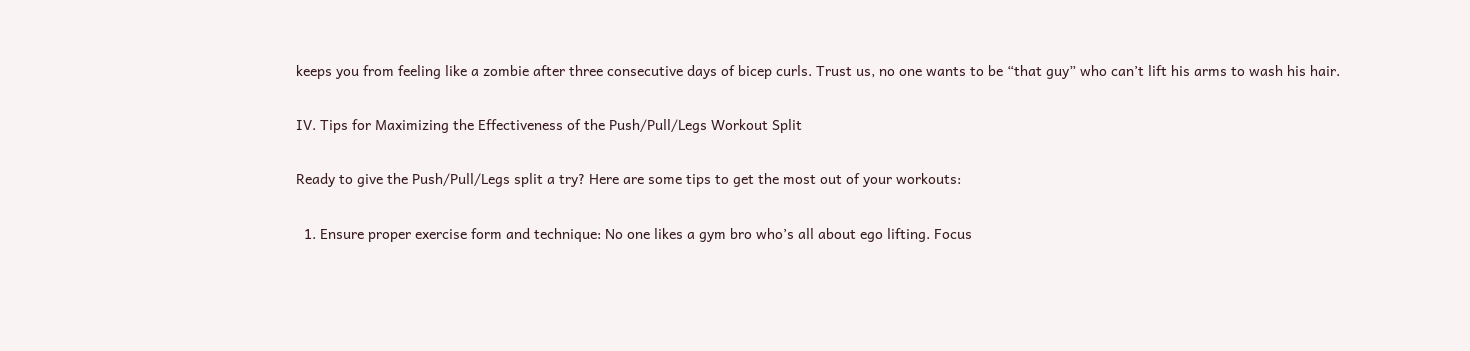keeps you from feeling like a zombie after three consecutive days of bicep curls. Trust us, no one wants to be “that guy” who can’t lift his arms to wash his hair.

IV. Tips for Maximizing the Effectiveness of the Push/Pull/Legs Workout Split

Ready to give the Push/Pull/Legs split a try? Here are some tips to get the most out of your workouts:

  1. Ensure proper exercise form and technique: No one likes a gym bro who’s all about ego lifting. Focus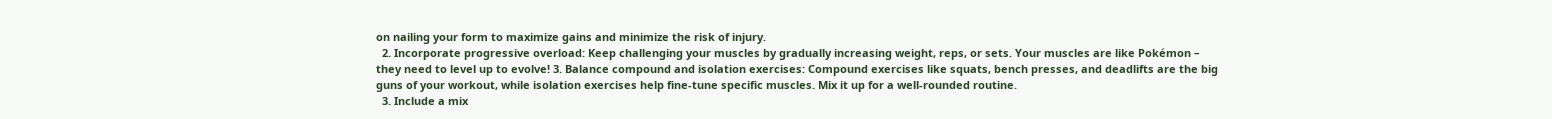on nailing your form to maximize gains and minimize the risk of injury.
  2. Incorporate progressive overload: Keep challenging your muscles by gradually increasing weight, reps, or sets. Your muscles are like Pokémon – they need to level up to evolve! 3. Balance compound and isolation exercises: Compound exercises like squats, bench presses, and deadlifts are the big guns of your workout, while isolation exercises help fine-tune specific muscles. Mix it up for a well-rounded routine.
  3. Include a mix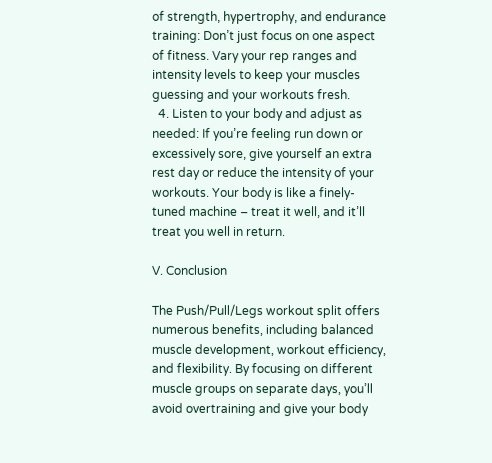of strength, hypertrophy, and endurance training: Don’t just focus on one aspect of fitness. Vary your rep ranges and intensity levels to keep your muscles guessing and your workouts fresh.
  4. Listen to your body and adjust as needed: If you’re feeling run down or excessively sore, give yourself an extra rest day or reduce the intensity of your workouts. Your body is like a finely-tuned machine – treat it well, and it’ll treat you well in return.

V. Conclusion

The Push/Pull/Legs workout split offers numerous benefits, including balanced muscle development, workout efficiency, and flexibility. By focusing on different muscle groups on separate days, you’ll avoid overtraining and give your body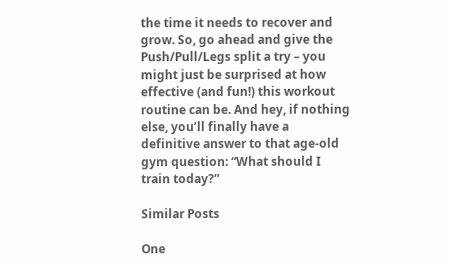the time it needs to recover and grow. So, go ahead and give the Push/Pull/Legs split a try – you might just be surprised at how effective (and fun!) this workout routine can be. And hey, if nothing else, you’ll finally have a definitive answer to that age-old gym question: “What should I train today?”

Similar Posts

One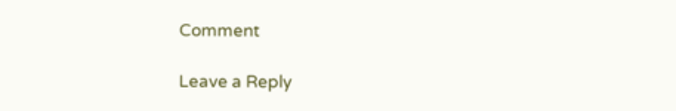Comment

Leave a Reply